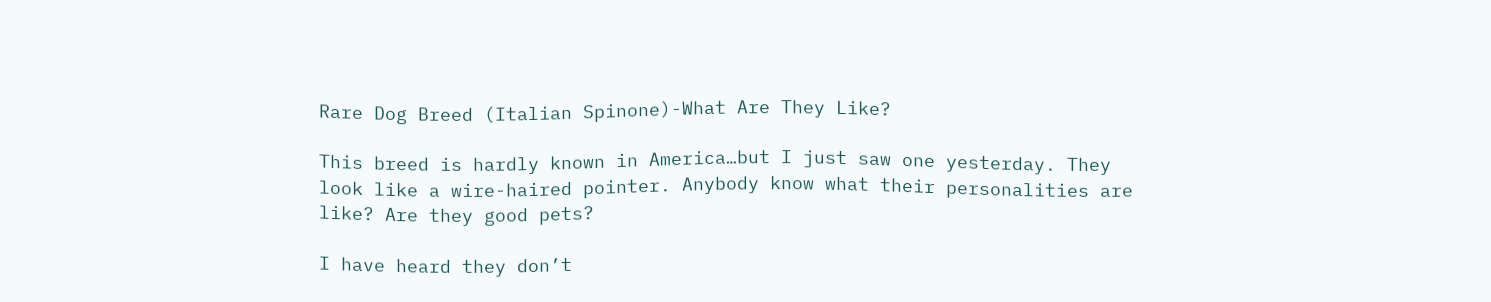Rare Dog Breed (Italian Spinone)-What Are They Like?

This breed is hardly known in America…but I just saw one yesterday. They look like a wire-haired pointer. Anybody know what their personalities are like? Are they good pets?

I have heard they don’t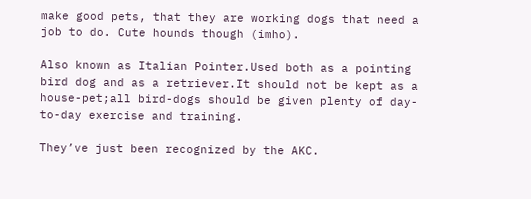make good pets, that they are working dogs that need a job to do. Cute hounds though (imho).

Also known as Italian Pointer.Used both as a pointing bird dog and as a retriever.It should not be kept as a house-pet;all bird-dogs should be given plenty of day-to-day exercise and training.

They’ve just been recognized by the AKC.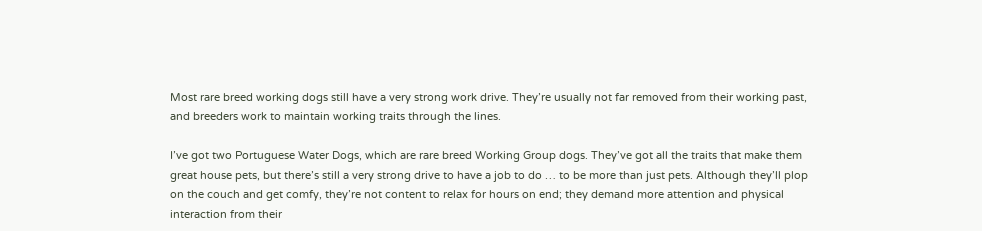Most rare breed working dogs still have a very strong work drive. They’re usually not far removed from their working past, and breeders work to maintain working traits through the lines.

I’ve got two Portuguese Water Dogs, which are rare breed Working Group dogs. They’ve got all the traits that make them great house pets, but there’s still a very strong drive to have a job to do … to be more than just pets. Although they’ll plop on the couch and get comfy, they’re not content to relax for hours on end; they demand more attention and physical interaction from their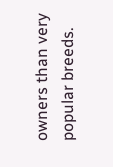owners than very popular breeds.